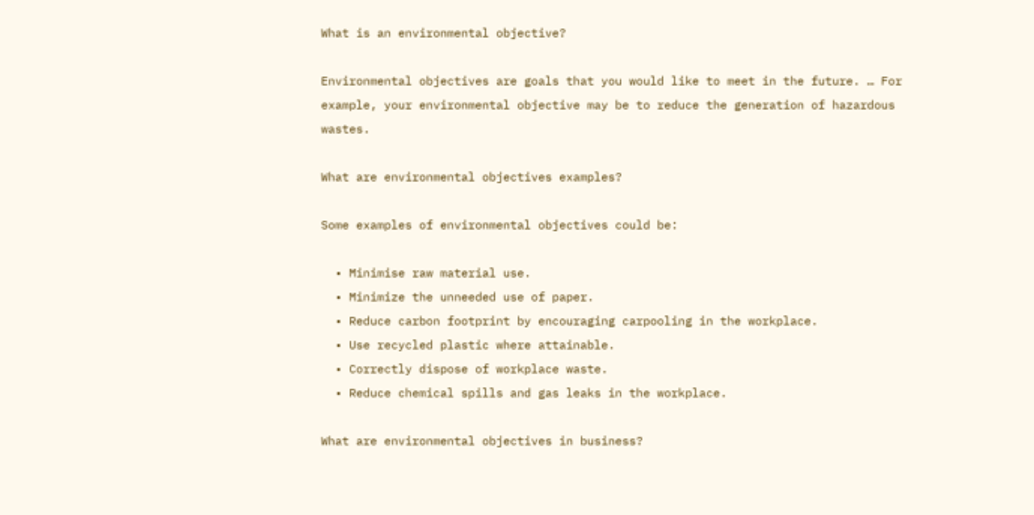What is an environmental objective?

Environmental objectives are goals that you would like to meet in the future. … For example, your environmental objective may be to reduce the generation of hazardous wastes.

What are environmental objectives examples?

Some examples of environmental objectives could be:

  • Minimise raw material use.
  • Minimize the unneeded use of paper.
  • Reduce carbon footprint by encouraging carpooling in the workplace.
  • Use recycled plastic where attainable.
  • Correctly dispose of workplace waste.
  • Reduce chemical spills and gas leaks in the workplace.

What are environmental objectives in business?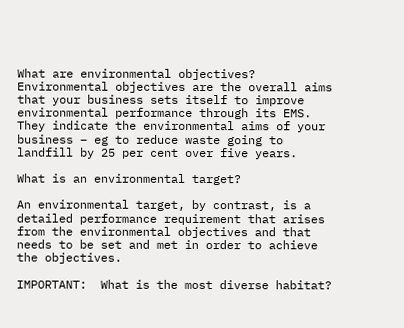What are environmental objectives? Environmental objectives are the overall aims that your business sets itself to improve environmental performance through its EMS. They indicate the environmental aims of your business – eg to reduce waste going to landfill by 25 per cent over five years.

What is an environmental target?

An environmental target, by contrast, is a detailed performance requirement that arises from the environmental objectives and that needs to be set and met in order to achieve the objectives.

IMPORTANT:  What is the most diverse habitat?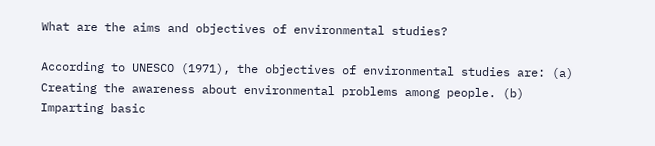What are the aims and objectives of environmental studies?

According to UNESCO (1971), the objectives of environmental studies are: (a) Creating the awareness about environmental problems among people. (b) Imparting basic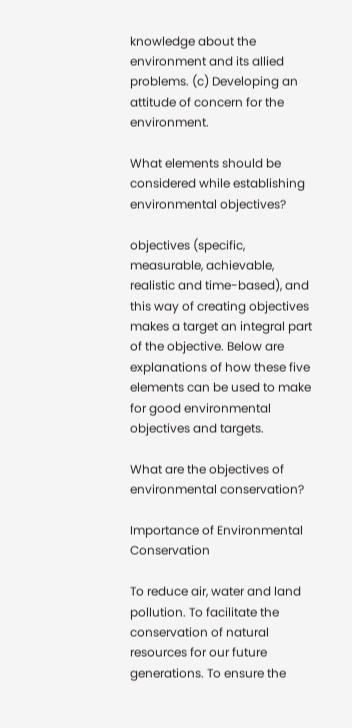knowledge about the environment and its allied problems. (c) Developing an attitude of concern for the environment.

What elements should be considered while establishing environmental objectives?

objectives (specific, measurable, achievable, realistic and time-based), and this way of creating objectives makes a target an integral part of the objective. Below are explanations of how these five elements can be used to make for good environmental objectives and targets.

What are the objectives of environmental conservation?

Importance of Environmental Conservation

To reduce air, water and land pollution. To facilitate the conservation of natural resources for our future generations. To ensure the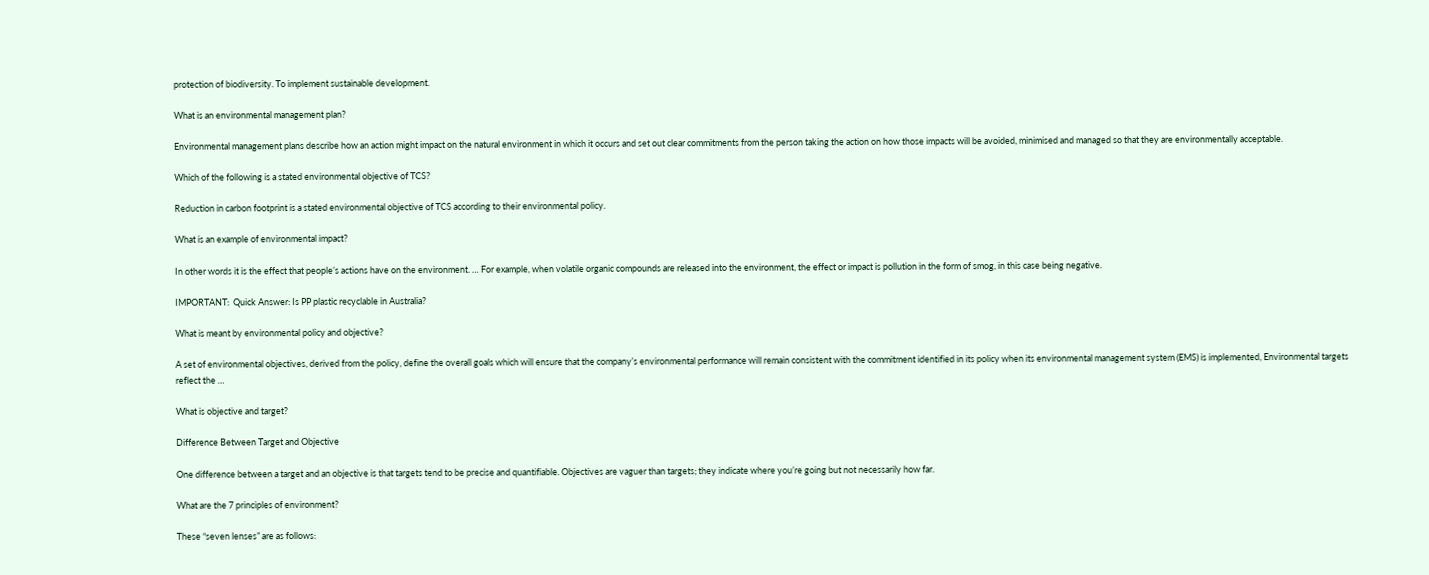protection of biodiversity. To implement sustainable development.

What is an environmental management plan?

Environmental management plans describe how an action might impact on the natural environment in which it occurs and set out clear commitments from the person taking the action on how those impacts will be avoided, minimised and managed so that they are environmentally acceptable.

Which of the following is a stated environmental objective of TCS?

Reduction in carbon footprint is a stated environmental objective of TCS according to their environmental policy.

What is an example of environmental impact?

In other words it is the effect that people’s actions have on the environment. … For example, when volatile organic compounds are released into the environment, the effect or impact is pollution in the form of smog, in this case being negative.

IMPORTANT:  Quick Answer: Is PP plastic recyclable in Australia?

What is meant by environmental policy and objective?

A set of environmental objectives, derived from the policy, define the overall goals which will ensure that the company’s environmental performance will remain consistent with the commitment identified in its policy when its environmental management system (EMS) is implemented, Environmental targets reflect the …

What is objective and target?

Difference Between Target and Objective

One difference between a target and an objective is that targets tend to be precise and quantifiable. Objectives are vaguer than targets; they indicate where you’re going but not necessarily how far.

What are the 7 principles of environment?

These “seven lenses” are as follows: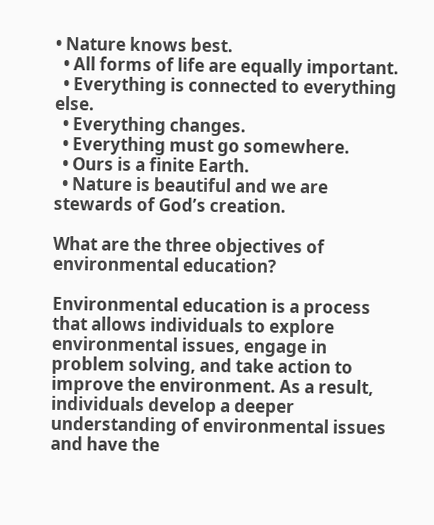• Nature knows best.
  • All forms of life are equally important.
  • Everything is connected to everything else.
  • Everything changes.
  • Everything must go somewhere.
  • Ours is a finite Earth.
  • Nature is beautiful and we are stewards of God’s creation.

What are the three objectives of environmental education?

Environmental education is a process that allows individuals to explore environmental issues, engage in problem solving, and take action to improve the environment. As a result, individuals develop a deeper understanding of environmental issues and have the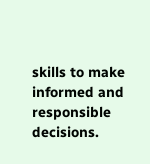skills to make informed and responsible decisions.